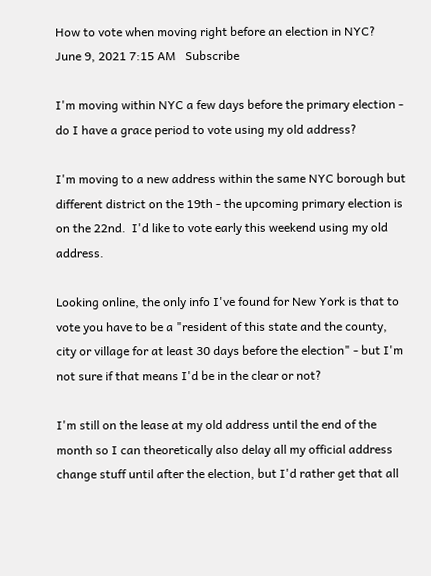How to vote when moving right before an election in NYC?
June 9, 2021 7:15 AM   Subscribe

I'm moving within NYC a few days before the primary election - do I have a grace period to vote using my old address?

I'm moving to a new address within the same NYC borough but different district on the 19th - the upcoming primary election is on the 22nd.  I'd like to vote early this weekend using my old address.

Looking online, the only info I've found for New York is that to vote you have to be a "resident of this state and the county, city or village for at least 30 days before the election" - but I'm not sure if that means I'd be in the clear or not?

I'm still on the lease at my old address until the end of the month so I can theoretically also delay all my official address change stuff until after the election, but I'd rather get that all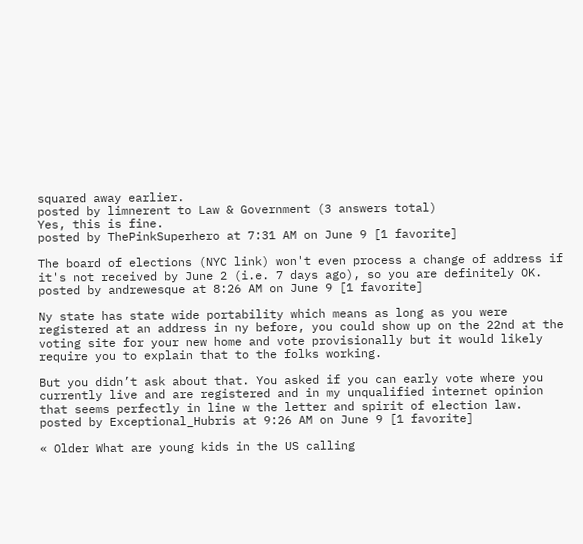squared away earlier.
posted by limnerent to Law & Government (3 answers total)
Yes, this is fine.
posted by ThePinkSuperhero at 7:31 AM on June 9 [1 favorite]

The board of elections (NYC link) won't even process a change of address if it's not received by June 2 (i.e. 7 days ago), so you are definitely OK.
posted by andrewesque at 8:26 AM on June 9 [1 favorite]

Ny state has state wide portability which means as long as you were registered at an address in ny before, you could show up on the 22nd at the voting site for your new home and vote provisionally but it would likely require you to explain that to the folks working.

But you didn’t ask about that. You asked if you can early vote where you currently live and are registered and in my unqualified internet opinion that seems perfectly in line w the letter and spirit of election law.
posted by Exceptional_Hubris at 9:26 AM on June 9 [1 favorite]

« Older What are young kids in the US calling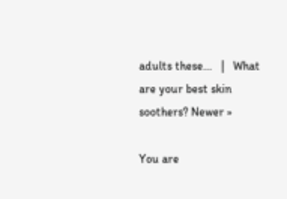adults these...   |   What are your best skin soothers? Newer »

You are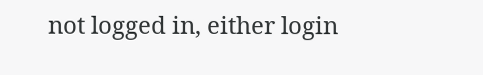not logged in, either login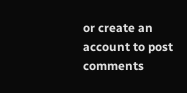or create an account to post comments